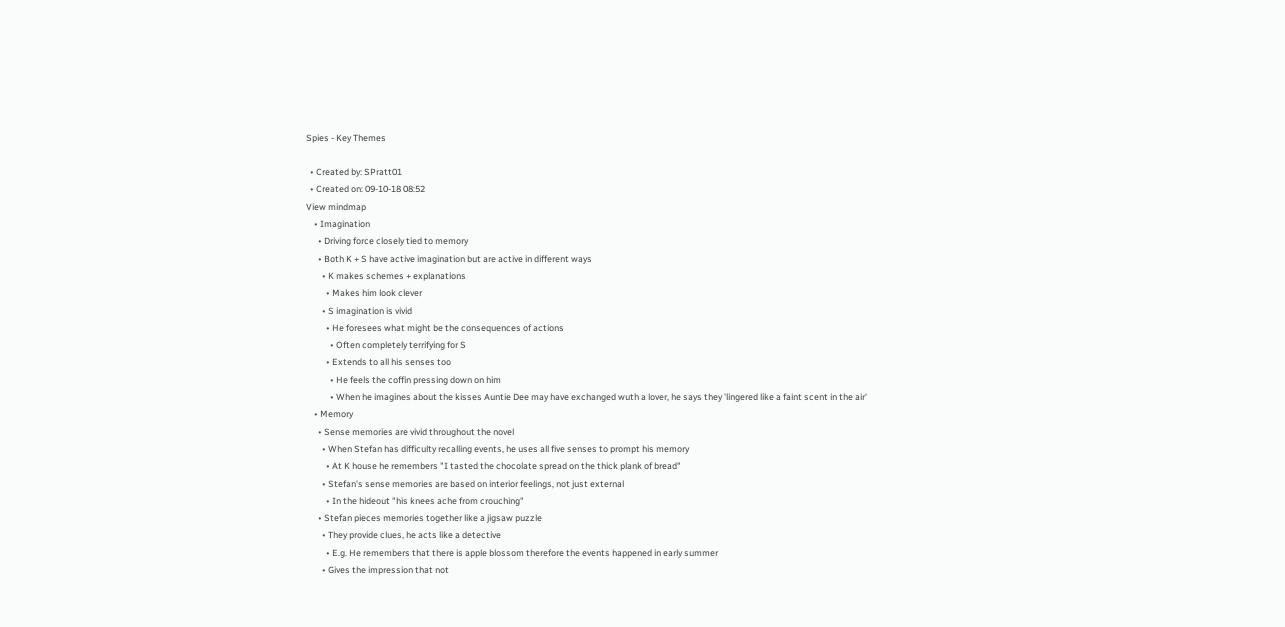Spies - Key Themes

  • Created by: SPratt01
  • Created on: 09-10-18 08:52
View mindmap
    • Imagination
      • Driving force closely tied to memory
      • Both K + S have active imagination but are active in different ways
        • K makes schemes + explanations
          • Makes him look clever
        • S imagination is vivid
          • He foresees what might be the consequences of actions
            • Often completely terrifying for S
          • Extends to all his senses too
            • He feels the coffin pressing down on him
            • When he imagines about the kisses Auntie Dee may have exchanged wuth a lover, he says they 'lingered like a faint scent in the air'
    • Memory
      • Sense memories are vivid throughout the novel
        • When Stefan has difficulty recalling events, he uses all five senses to prompt his memory
          • At K house he remembers "I tasted the chocolate spread on the thick plank of bread"
        • Stefan's sense memories are based on interior feelings, not just external
          • In the hideout "his knees ache from crouching"
      • Stefan pieces memories together like a jigsaw puzzle
        • They provide clues, he acts like a detective
          • E.g. He remembers that there is apple blossom therefore the events happened in early summer
        • Gives the impression that not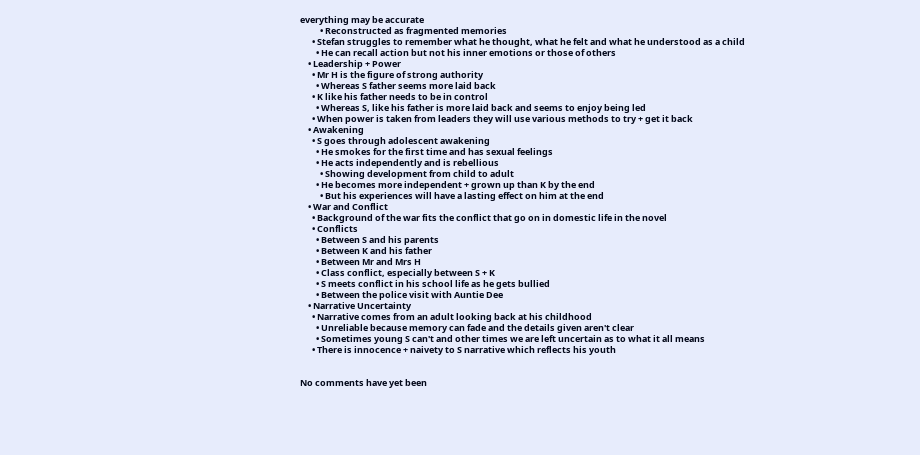everything may be accurate
          • Reconstructed as fragmented memories
      • Stefan struggles to remember what he thought, what he felt and what he understood as a child
        • He can recall action but not his inner emotions or those of others
    • Leadership + Power
      • Mr H is the figure of strong authority
        • Whereas S father seems more laid back
      • K like his father needs to be in control
        • Whereas S, like his father is more laid back and seems to enjoy being led
      • When power is taken from leaders they will use various methods to try + get it back
    • Awakening
      • S goes through adolescent awakening
        • He smokes for the first time and has sexual feelings
        • He acts independently and is rebellious
          • Showing development from child to adult
        • He becomes more independent + grown up than K by the end
          • But his experiences will have a lasting effect on him at the end
    • War and Conflict
      • Background of the war fits the conflict that go on in domestic life in the novel
      • Conflicts
        • Between S and his parents
        • Between K and his father
        • Between Mr and Mrs H
        • Class conflict, especially between S + K
        • S meets conflict in his school life as he gets bullied
        • Between the police visit with Auntie Dee
    • Narrative Uncertainty
      • Narrative comes from an adult looking back at his childhood
        • Unreliable because memory can fade and the details given aren't clear
        • Sometimes young S can't and other times we are left uncertain as to what it all means
      • There is innocence + naivety to S narrative which reflects his youth


No comments have yet been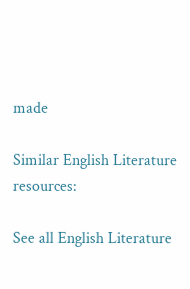made

Similar English Literature resources:

See all English Literature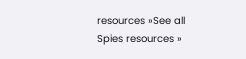resources »See all Spies resources »